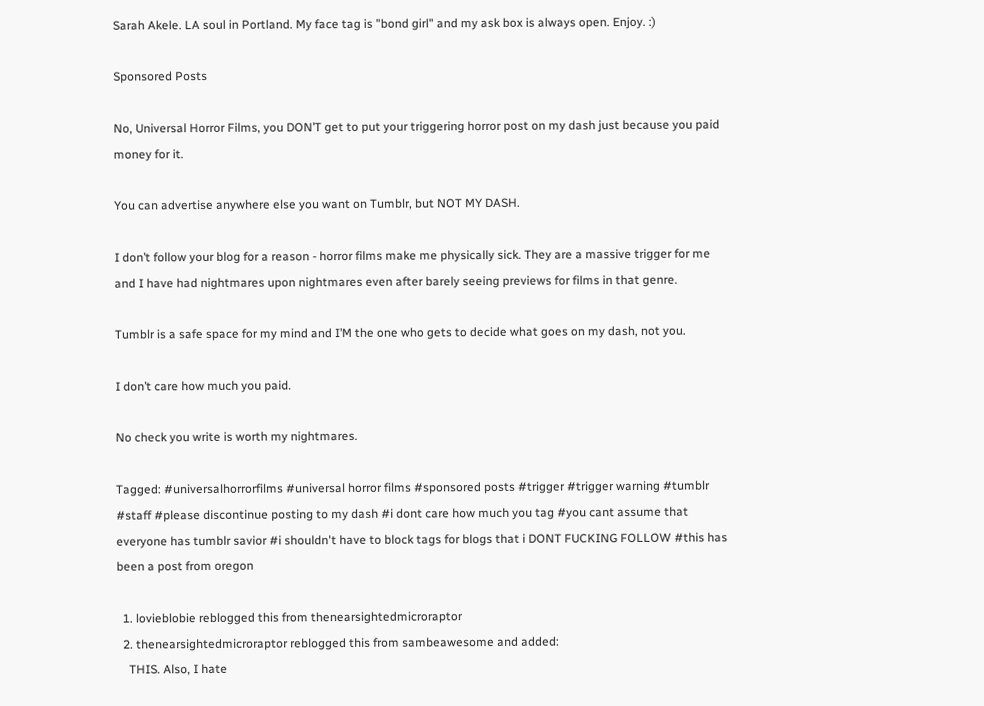Sarah Akele. LA soul in Portland. My face tag is "bond girl" and my ask box is always open. Enjoy. :)

Sponsored Posts

No, Universal Horror Films, you DON’T get to put your triggering horror post on my dash just because you paid money for it.

You can advertise anywhere else you want on Tumblr, but NOT MY DASH.

I don’t follow your blog for a reason - horror films make me physically sick. They are a massive trigger for me and I have had nightmares upon nightmares even after barely seeing previews for films in that genre.

Tumblr is a safe space for my mind and I’M the one who gets to decide what goes on my dash, not you.

I don’t care how much you paid.

No check you write is worth my nightmares.

Tagged: #universalhorrorfilms #universal horror films #sponsored posts #trigger #trigger warning #tumblr #staff #please discontinue posting to my dash #i dont care how much you tag #you cant assume that everyone has tumblr savior #i shouldn't have to block tags for blogs that i DONT FUCKING FOLLOW #this has been a post from oregon

  1. lovieblobie reblogged this from thenearsightedmicroraptor
  2. thenearsightedmicroraptor reblogged this from sambeawesome and added:
    THIS. Also, I hate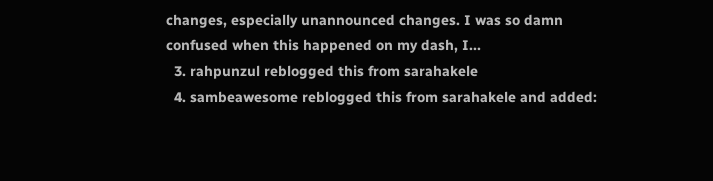changes, especially unannounced changes. I was so damn confused when this happened on my dash, I...
  3. rahpunzul reblogged this from sarahakele
  4. sambeawesome reblogged this from sarahakele and added: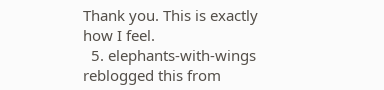Thank you. This is exactly how I feel.
  5. elephants-with-wings reblogged this from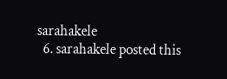sarahakele
  6. sarahakele posted this